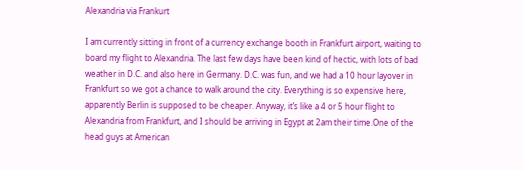Alexandria via Frankurt

I am currently sitting in front of a currency exchange booth in Frankfurt airport, waiting to board my flight to Alexandria. The last few days have been kind of hectic, with lots of bad weather in D.C. and also here in Germany. D.C. was fun, and we had a 10 hour layover in Frankfurt so we got a chance to walk around the city. Everything is so expensive here, apparently Berlin is supposed to be cheaper. Anyway, it’s like a 4 or 5 hour flight to Alexandria from Frankfurt, and I should be arriving in Egypt at 2am their time.One of the head guys at American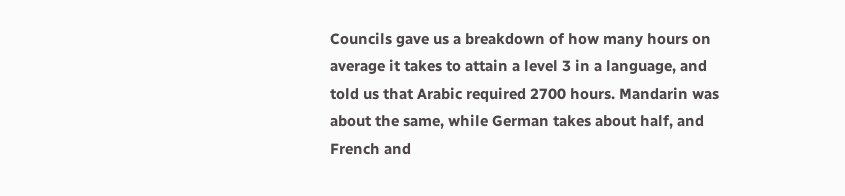Councils gave us a breakdown of how many hours on average it takes to attain a level 3 in a language, and told us that Arabic required 2700 hours. Mandarin was about the same, while German takes about half, and French and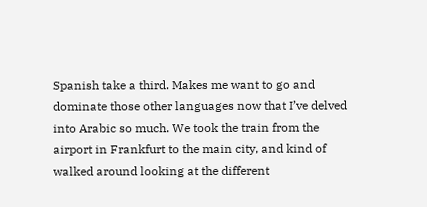Spanish take a third. Makes me want to go and dominate those other languages now that I’ve delved into Arabic so much. We took the train from the airport in Frankfurt to the main city, and kind of walked around looking at the different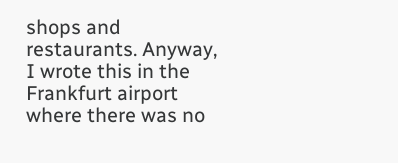shops and restaurants. Anyway, I wrote this in the Frankfurt airport where there was no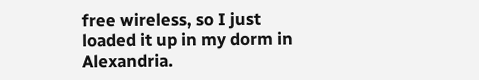free wireless, so I just loaded it up in my dorm in Alexandria.